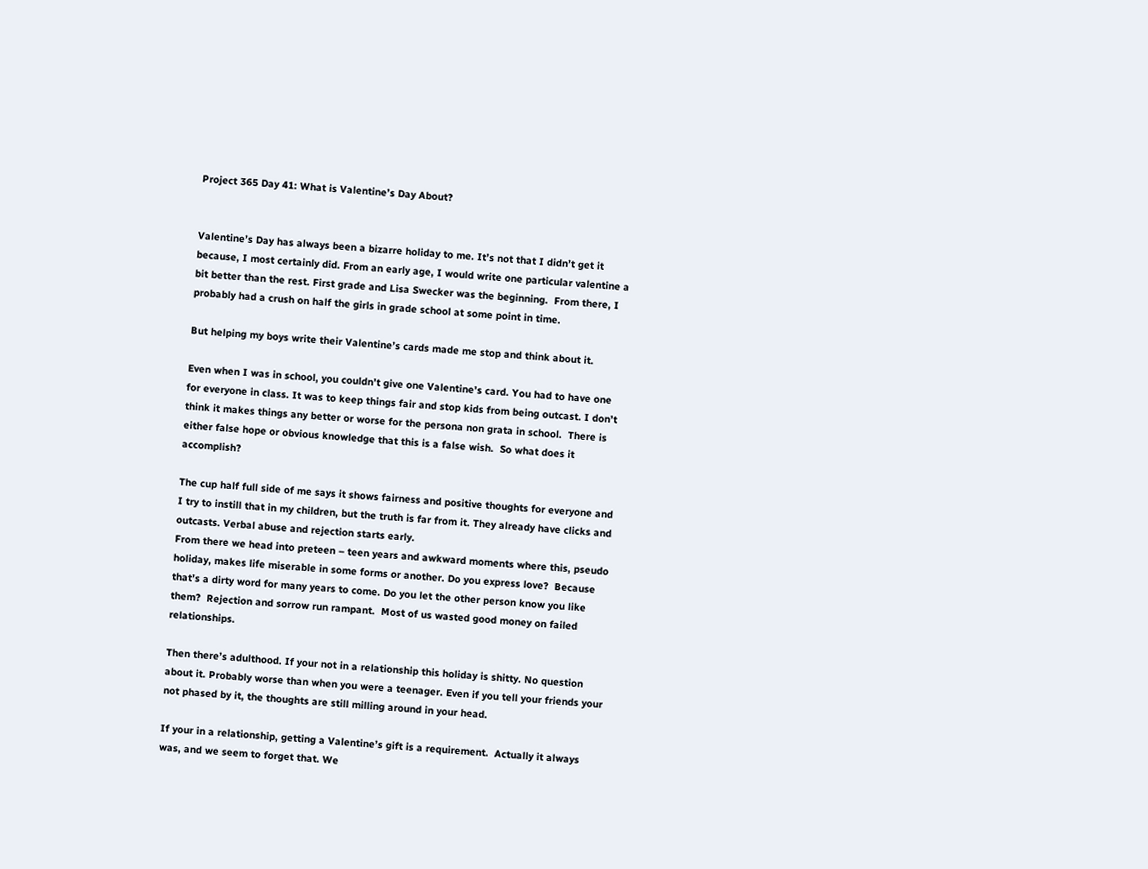Project 365 Day 41: What is Valentine’s Day About?


Valentine’s Day has always been a bizarre holiday to me. It’s not that I didn’t get it because, I most certainly did. From an early age, I would write one particular valentine a bit better than the rest. First grade and Lisa Swecker was the beginning.  From there, I probably had a crush on half the girls in grade school at some point in time.

But helping my boys write their Valentine’s cards made me stop and think about it.

Even when I was in school, you couldn’t give one Valentine’s card. You had to have one for everyone in class. It was to keep things fair and stop kids from being outcast. I don’t think it makes things any better or worse for the persona non grata in school.  There is either false hope or obvious knowledge that this is a false wish.  So what does it accomplish?

The cup half full side of me says it shows fairness and positive thoughts for everyone and I try to instill that in my children, but the truth is far from it. They already have clicks and outcasts. Verbal abuse and rejection starts early.
From there we head into preteen – teen years and awkward moments where this, pseudo holiday, makes life miserable in some forms or another. Do you express love?  Because that’s a dirty word for many years to come. Do you let the other person know you like them?  Rejection and sorrow run rampant.  Most of us wasted good money on failed relationships.

Then there’s adulthood. If your not in a relationship this holiday is shitty. No question about it. Probably worse than when you were a teenager. Even if you tell your friends your not phased by it, the thoughts are still milling around in your head.

If your in a relationship, getting a Valentine’s gift is a requirement.  Actually it always was, and we seem to forget that. We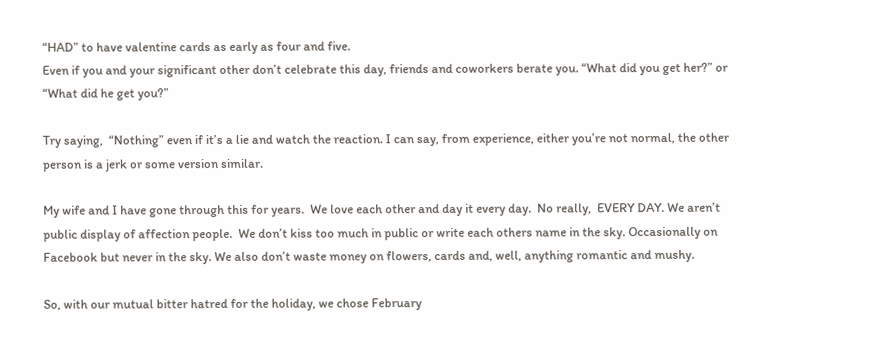“HAD” to have valentine cards as early as four and five.
Even if you and your significant other don’t celebrate this day, friends and coworkers berate you. “What did you get her?” or “What did he get you?”

Try saying,  “Nothing” even if it’s a lie and watch the reaction. I can say, from experience, either you’re not normal, the other person is a jerk or some version similar.

My wife and I have gone through this for years.  We love each other and day it every day.  No really,  EVERY DAY. We aren’t public display of affection people.  We don’t kiss too much in public or write each others name in the sky. Occasionally on Facebook but never in the sky. We also don’t waste money on flowers, cards and, well, anything romantic and mushy.

So, with our mutual bitter hatred for the holiday, we chose February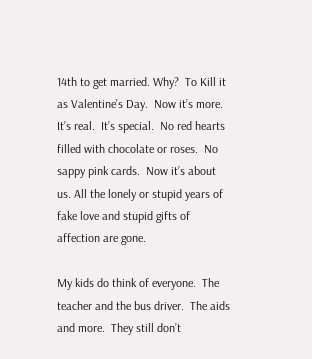14th to get married. Why?  To Kill it as Valentine’s Day.  Now it’s more.  It’s real.  It’s special.  No red hearts filled with chocolate or roses.  No sappy pink cards.  Now it’s about us. All the lonely or stupid years of fake love and stupid gifts of affection are gone.

My kids do think of everyone.  The teacher and the bus driver.  The aids and more.  They still don’t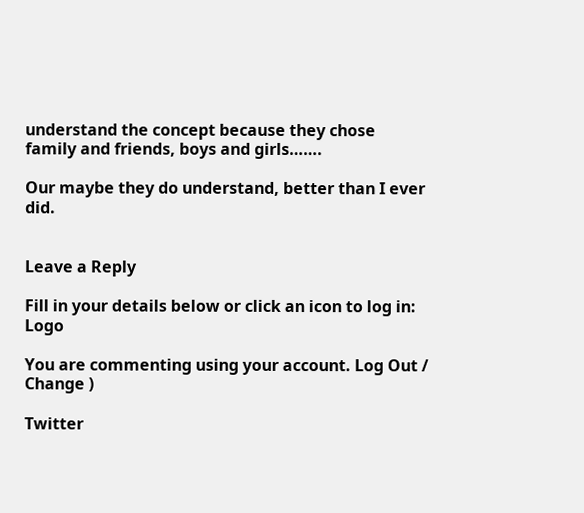understand the concept because they chose family and friends, boys and girls…….

Our maybe they do understand, better than I ever did.


Leave a Reply

Fill in your details below or click an icon to log in: Logo

You are commenting using your account. Log Out / Change )

Twitter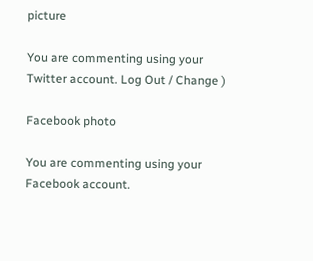picture

You are commenting using your Twitter account. Log Out / Change )

Facebook photo

You are commenting using your Facebook account.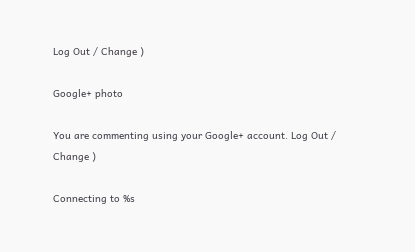Log Out / Change )

Google+ photo

You are commenting using your Google+ account. Log Out / Change )

Connecting to %s